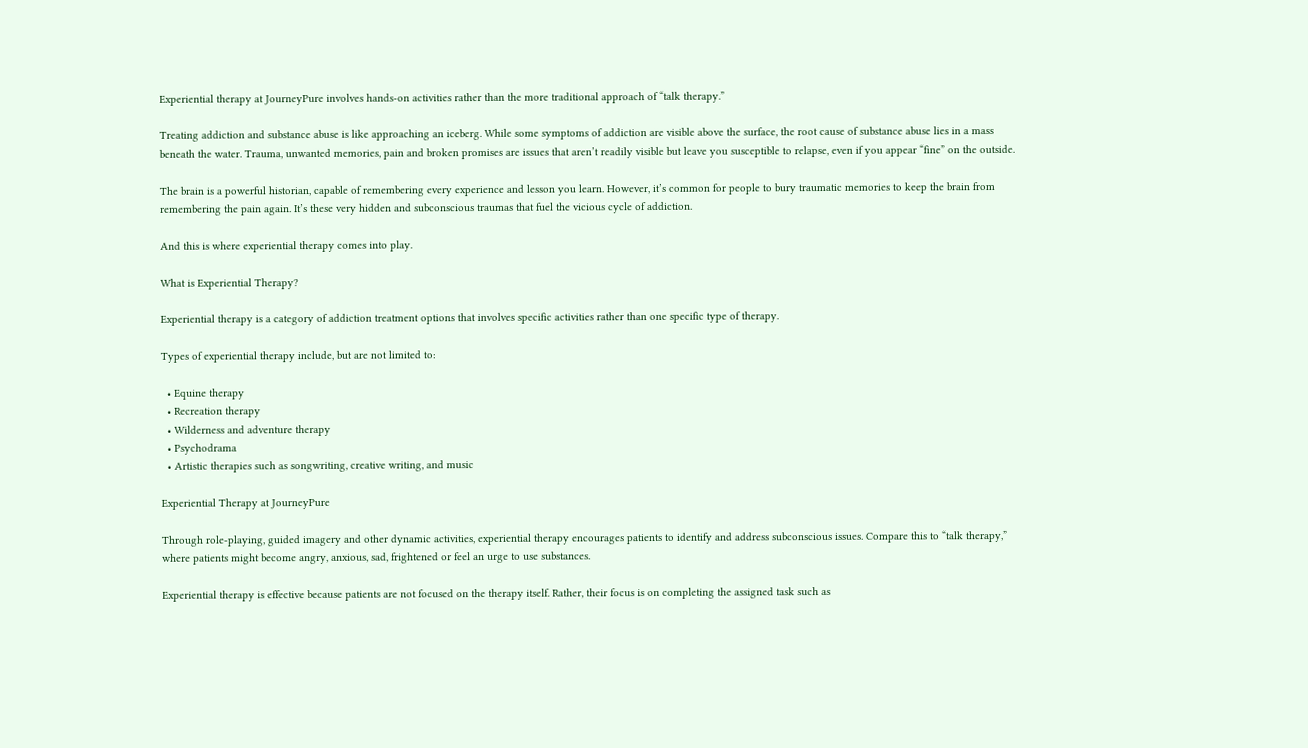Experiential therapy at JourneyPure involves hands-on activities rather than the more traditional approach of “talk therapy.”

Treating addiction and substance abuse is like approaching an iceberg. While some symptoms of addiction are visible above the surface, the root cause of substance abuse lies in a mass beneath the water. Trauma, unwanted memories, pain and broken promises are issues that aren’t readily visible but leave you susceptible to relapse, even if you appear “fine” on the outside.

The brain is a powerful historian, capable of remembering every experience and lesson you learn. However, it’s common for people to bury traumatic memories to keep the brain from remembering the pain again. It’s these very hidden and subconscious traumas that fuel the vicious cycle of addiction.

And this is where experiential therapy comes into play.

What is Experiential Therapy?

Experiential therapy is a category of addiction treatment options that involves specific activities rather than one specific type of therapy.

Types of experiential therapy include, but are not limited to:

  • Equine therapy
  • Recreation therapy
  • Wilderness and adventure therapy
  • Psychodrama
  • Artistic therapies such as songwriting, creative writing, and music

Experiential Therapy at JourneyPure

Through role-playing, guided imagery and other dynamic activities, experiential therapy encourages patients to identify and address subconscious issues. Compare this to “talk therapy,” where patients might become angry, anxious, sad, frightened or feel an urge to use substances.

Experiential therapy is effective because patients are not focused on the therapy itself. Rather, their focus is on completing the assigned task such as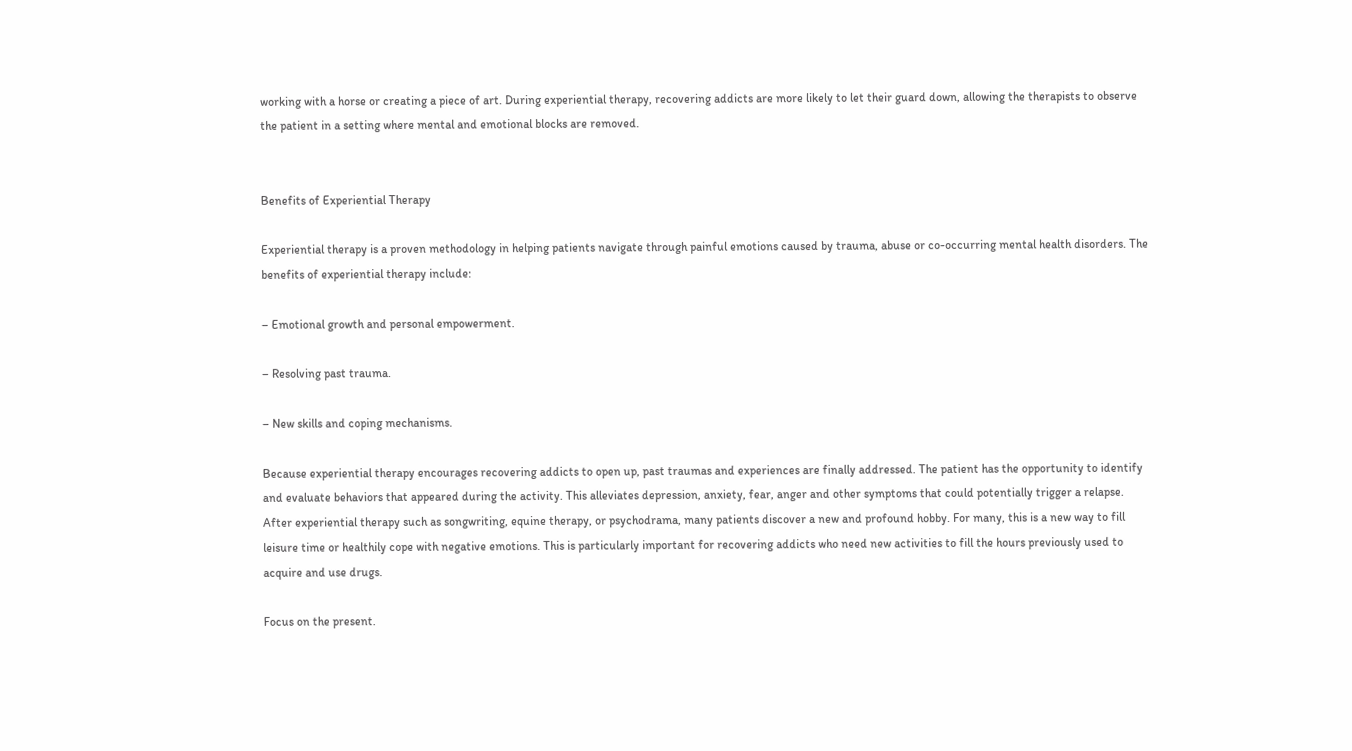working with a horse or creating a piece of art. During experiential therapy, recovering addicts are more likely to let their guard down, allowing the therapists to observe the patient in a setting where mental and emotional blocks are removed.


Benefits of Experiential Therapy

Experiential therapy is a proven methodology in helping patients navigate through painful emotions caused by trauma, abuse or co-occurring mental health disorders. The benefits of experiential therapy include:

– Emotional growth and personal empowerment.

– Resolving past trauma.

– New skills and coping mechanisms.

Because experiential therapy encourages recovering addicts to open up, past traumas and experiences are finally addressed. The patient has the opportunity to identify and evaluate behaviors that appeared during the activity. This alleviates depression, anxiety, fear, anger and other symptoms that could potentially trigger a relapse. After experiential therapy such as songwriting, equine therapy, or psychodrama, many patients discover a new and profound hobby. For many, this is a new way to fill leisure time or healthily cope with negative emotions. This is particularly important for recovering addicts who need new activities to fill the hours previously used to acquire and use drugs.

Focus on the present.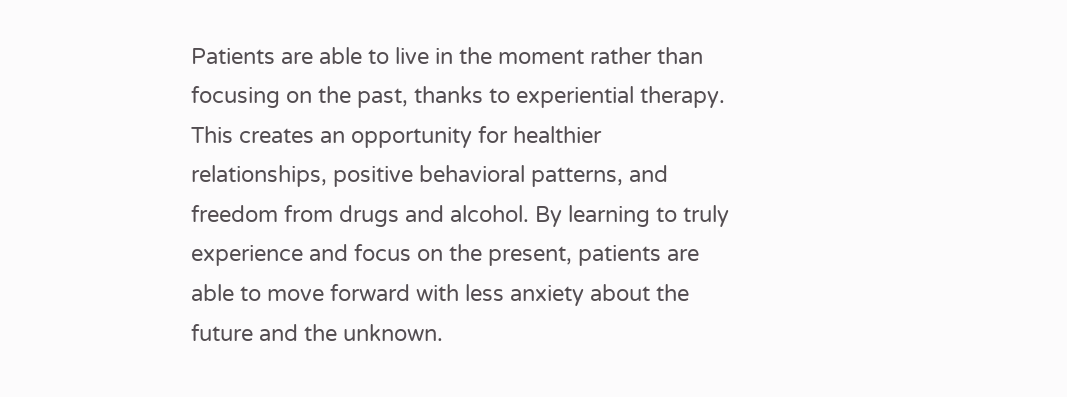Patients are able to live in the moment rather than focusing on the past, thanks to experiential therapy. This creates an opportunity for healthier relationships, positive behavioral patterns, and freedom from drugs and alcohol. By learning to truly experience and focus on the present, patients are able to move forward with less anxiety about the future and the unknown.